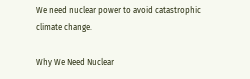We need nuclear power to avoid catastrophic climate change.

Why We Need Nuclear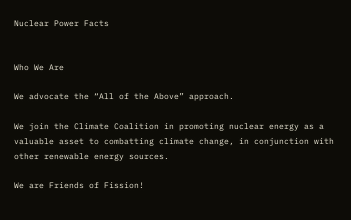Nuclear Power Facts


Who We Are

We advocate the “All of the Above” approach.

We join the Climate Coalition in promoting nuclear energy as a valuable asset to combatting climate change, in conjunction with other renewable energy sources.

We are Friends of Fission!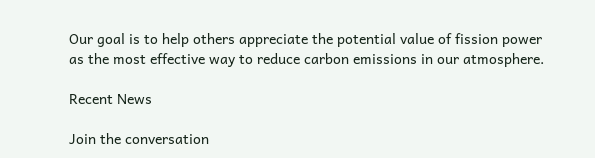Our goal is to help others appreciate the potential value of fission power as the most effective way to reduce carbon emissions in our atmosphere.

Recent News

Join the conversation